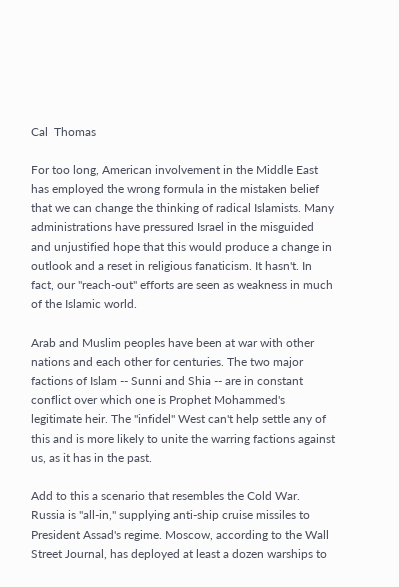Cal  Thomas

For too long, American involvement in the Middle East has employed the wrong formula in the mistaken belief that we can change the thinking of radical Islamists. Many administrations have pressured Israel in the misguided and unjustified hope that this would produce a change in outlook and a reset in religious fanaticism. It hasn't. In fact, our "reach-out" efforts are seen as weakness in much of the Islamic world.

Arab and Muslim peoples have been at war with other nations and each other for centuries. The two major factions of Islam -- Sunni and Shia -- are in constant conflict over which one is Prophet Mohammed's legitimate heir. The "infidel" West can't help settle any of this and is more likely to unite the warring factions against us, as it has in the past.

Add to this a scenario that resembles the Cold War. Russia is "all-in," supplying anti-ship cruise missiles to President Assad's regime. Moscow, according to the Wall Street Journal, has deployed at least a dozen warships to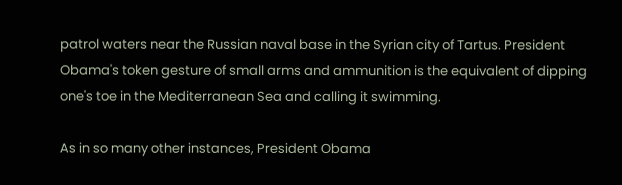patrol waters near the Russian naval base in the Syrian city of Tartus. President Obama's token gesture of small arms and ammunition is the equivalent of dipping one's toe in the Mediterranean Sea and calling it swimming.

As in so many other instances, President Obama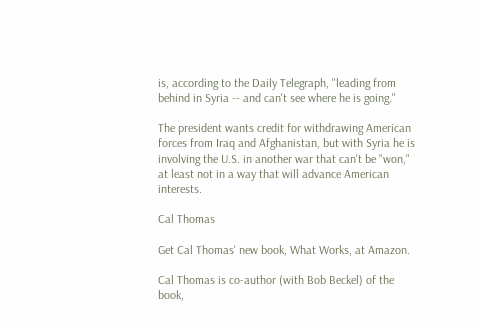is, according to the Daily Telegraph, "leading from behind in Syria -- and can't see where he is going."

The president wants credit for withdrawing American forces from Iraq and Afghanistan, but with Syria he is involving the U.S. in another war that can't be "won," at least not in a way that will advance American interests.

Cal Thomas

Get Cal Thomas' new book, What Works, at Amazon.

Cal Thomas is co-author (with Bob Beckel) of the book,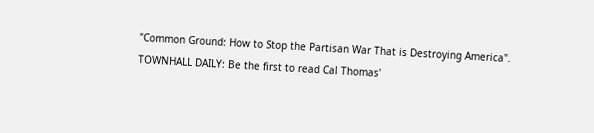"Common Ground: How to Stop the Partisan War That is Destroying America".
TOWNHALL DAILY: Be the first to read Cal Thomas'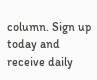column. Sign up today and receive daily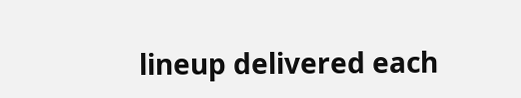lineup delivered each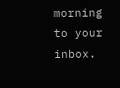morning to your inbox.